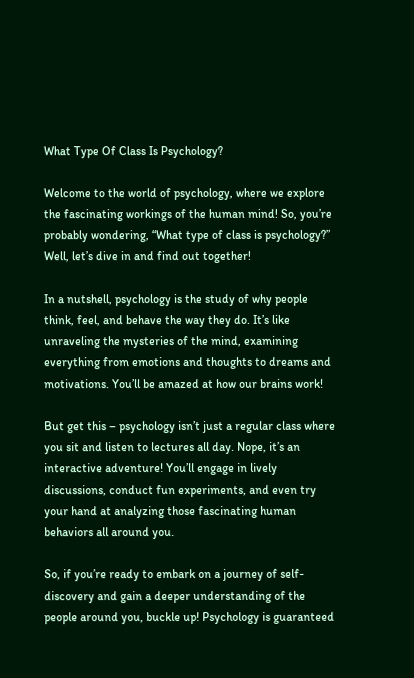What Type Of Class Is Psychology?

Welcome to the world of psychology, where we explore the fascinating workings of the human mind! So, you’re probably wondering, “What type of class is psychology?” Well, let’s dive in and find out together!

In a nutshell, psychology is the study of why people think, feel, and behave the way they do. It’s like unraveling the mysteries of the mind, examining everything from emotions and thoughts to dreams and motivations. You’ll be amazed at how our brains work!

But get this – psychology isn’t just a regular class where you sit and listen to lectures all day. Nope, it’s an interactive adventure! You’ll engage in lively discussions, conduct fun experiments, and even try your hand at analyzing those fascinating human behaviors all around you.

So, if you’re ready to embark on a journey of self-discovery and gain a deeper understanding of the people around you, buckle up! Psychology is guaranteed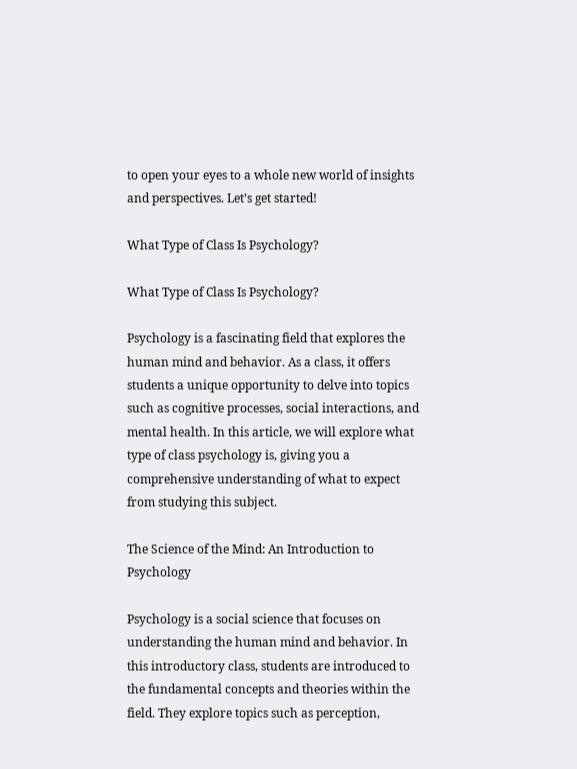to open your eyes to a whole new world of insights and perspectives. Let’s get started!

What Type of Class Is Psychology?

What Type of Class Is Psychology?

Psychology is a fascinating field that explores the human mind and behavior. As a class, it offers students a unique opportunity to delve into topics such as cognitive processes, social interactions, and mental health. In this article, we will explore what type of class psychology is, giving you a comprehensive understanding of what to expect from studying this subject.

The Science of the Mind: An Introduction to Psychology

Psychology is a social science that focuses on understanding the human mind and behavior. In this introductory class, students are introduced to the fundamental concepts and theories within the field. They explore topics such as perception,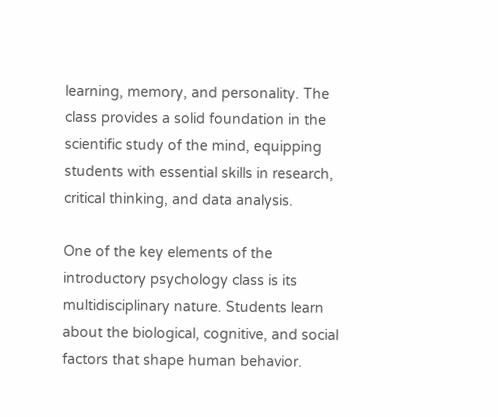learning, memory, and personality. The class provides a solid foundation in the scientific study of the mind, equipping students with essential skills in research, critical thinking, and data analysis.

One of the key elements of the introductory psychology class is its multidisciplinary nature. Students learn about the biological, cognitive, and social factors that shape human behavior.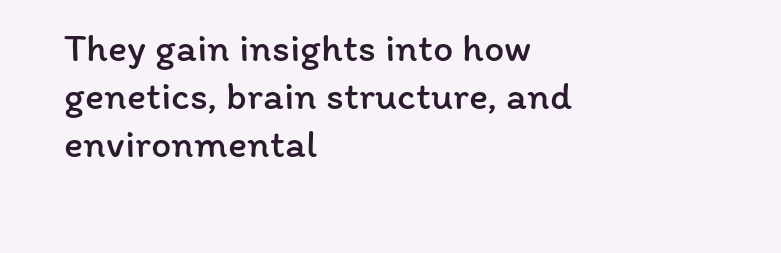They gain insights into how genetics, brain structure, and environmental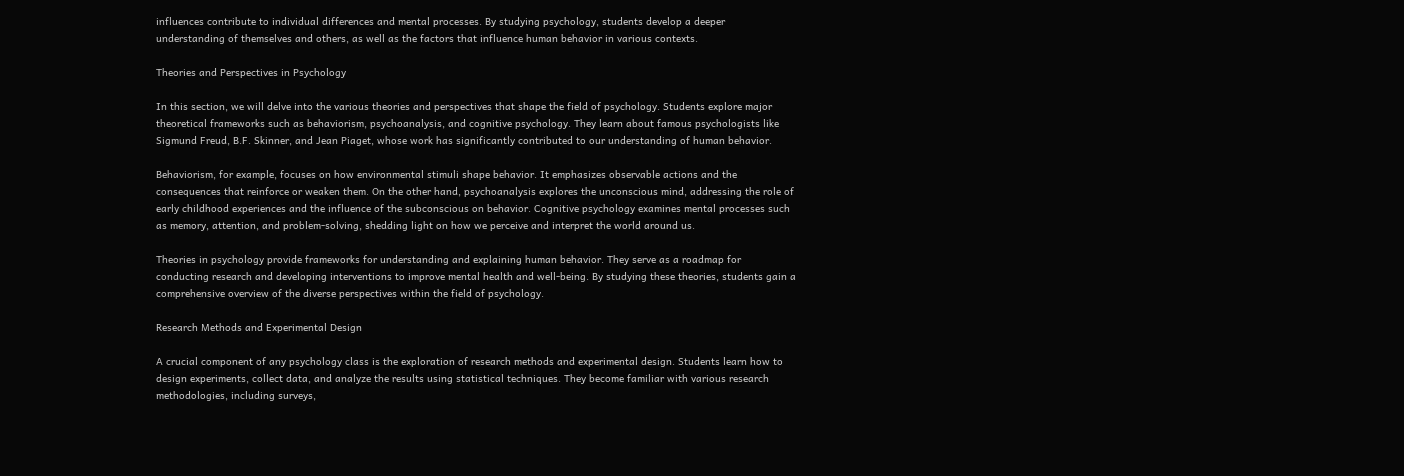influences contribute to individual differences and mental processes. By studying psychology, students develop a deeper understanding of themselves and others, as well as the factors that influence human behavior in various contexts.

Theories and Perspectives in Psychology

In this section, we will delve into the various theories and perspectives that shape the field of psychology. Students explore major theoretical frameworks such as behaviorism, psychoanalysis, and cognitive psychology. They learn about famous psychologists like Sigmund Freud, B.F. Skinner, and Jean Piaget, whose work has significantly contributed to our understanding of human behavior.

Behaviorism, for example, focuses on how environmental stimuli shape behavior. It emphasizes observable actions and the consequences that reinforce or weaken them. On the other hand, psychoanalysis explores the unconscious mind, addressing the role of early childhood experiences and the influence of the subconscious on behavior. Cognitive psychology examines mental processes such as memory, attention, and problem-solving, shedding light on how we perceive and interpret the world around us.

Theories in psychology provide frameworks for understanding and explaining human behavior. They serve as a roadmap for conducting research and developing interventions to improve mental health and well-being. By studying these theories, students gain a comprehensive overview of the diverse perspectives within the field of psychology.

Research Methods and Experimental Design

A crucial component of any psychology class is the exploration of research methods and experimental design. Students learn how to design experiments, collect data, and analyze the results using statistical techniques. They become familiar with various research methodologies, including surveys,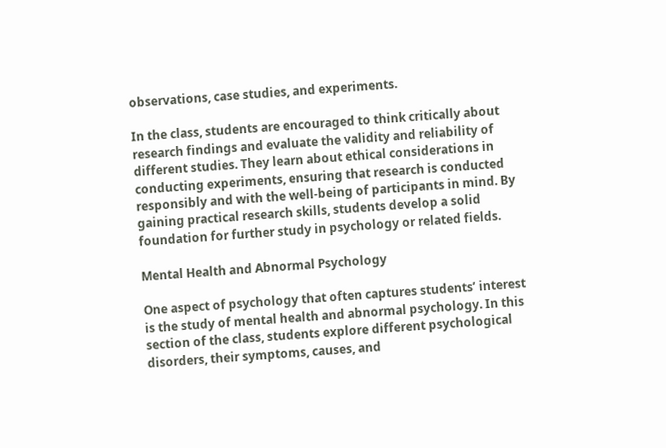observations, case studies, and experiments.

In the class, students are encouraged to think critically about research findings and evaluate the validity and reliability of different studies. They learn about ethical considerations in conducting experiments, ensuring that research is conducted responsibly and with the well-being of participants in mind. By gaining practical research skills, students develop a solid foundation for further study in psychology or related fields.

Mental Health and Abnormal Psychology

One aspect of psychology that often captures students’ interest is the study of mental health and abnormal psychology. In this section of the class, students explore different psychological disorders, their symptoms, causes, and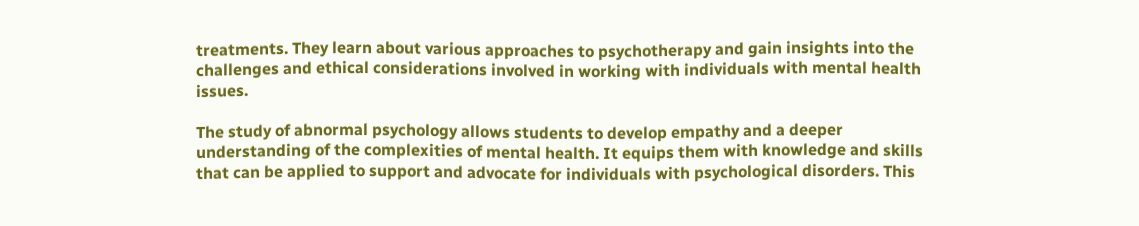treatments. They learn about various approaches to psychotherapy and gain insights into the challenges and ethical considerations involved in working with individuals with mental health issues.

The study of abnormal psychology allows students to develop empathy and a deeper understanding of the complexities of mental health. It equips them with knowledge and skills that can be applied to support and advocate for individuals with psychological disorders. This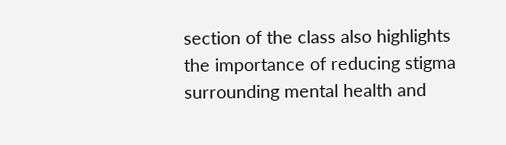section of the class also highlights the importance of reducing stigma surrounding mental health and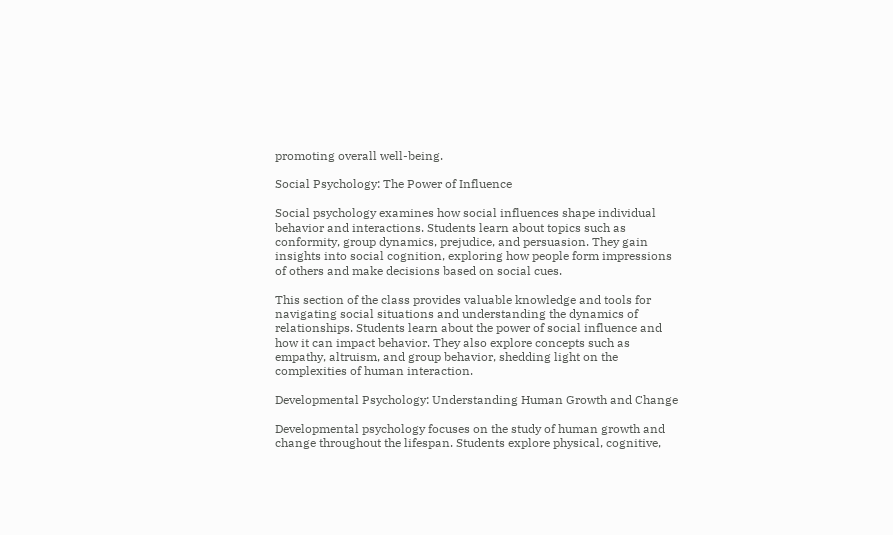promoting overall well-being.

Social Psychology: The Power of Influence

Social psychology examines how social influences shape individual behavior and interactions. Students learn about topics such as conformity, group dynamics, prejudice, and persuasion. They gain insights into social cognition, exploring how people form impressions of others and make decisions based on social cues.

This section of the class provides valuable knowledge and tools for navigating social situations and understanding the dynamics of relationships. Students learn about the power of social influence and how it can impact behavior. They also explore concepts such as empathy, altruism, and group behavior, shedding light on the complexities of human interaction.

Developmental Psychology: Understanding Human Growth and Change

Developmental psychology focuses on the study of human growth and change throughout the lifespan. Students explore physical, cognitive,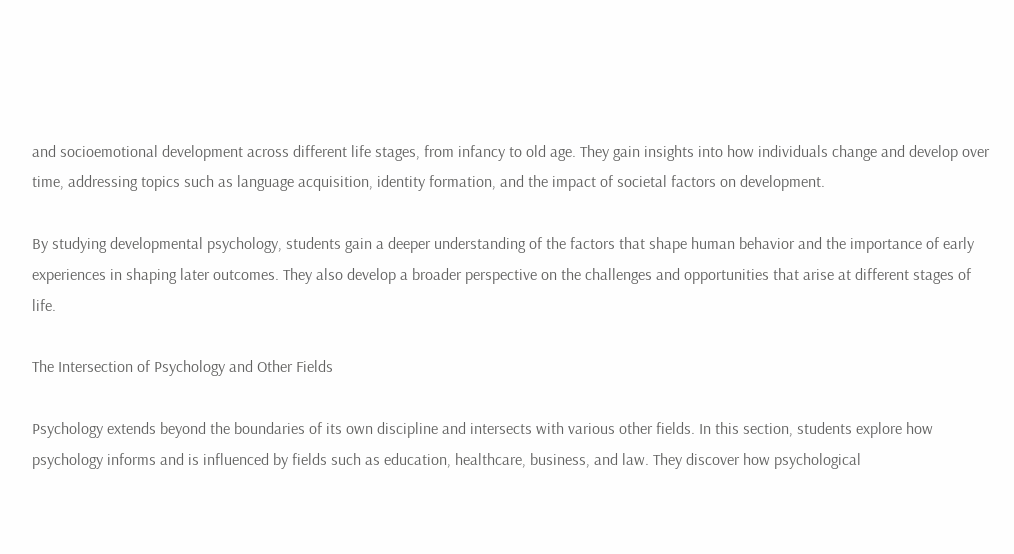and socioemotional development across different life stages, from infancy to old age. They gain insights into how individuals change and develop over time, addressing topics such as language acquisition, identity formation, and the impact of societal factors on development.

By studying developmental psychology, students gain a deeper understanding of the factors that shape human behavior and the importance of early experiences in shaping later outcomes. They also develop a broader perspective on the challenges and opportunities that arise at different stages of life.

The Intersection of Psychology and Other Fields

Psychology extends beyond the boundaries of its own discipline and intersects with various other fields. In this section, students explore how psychology informs and is influenced by fields such as education, healthcare, business, and law. They discover how psychological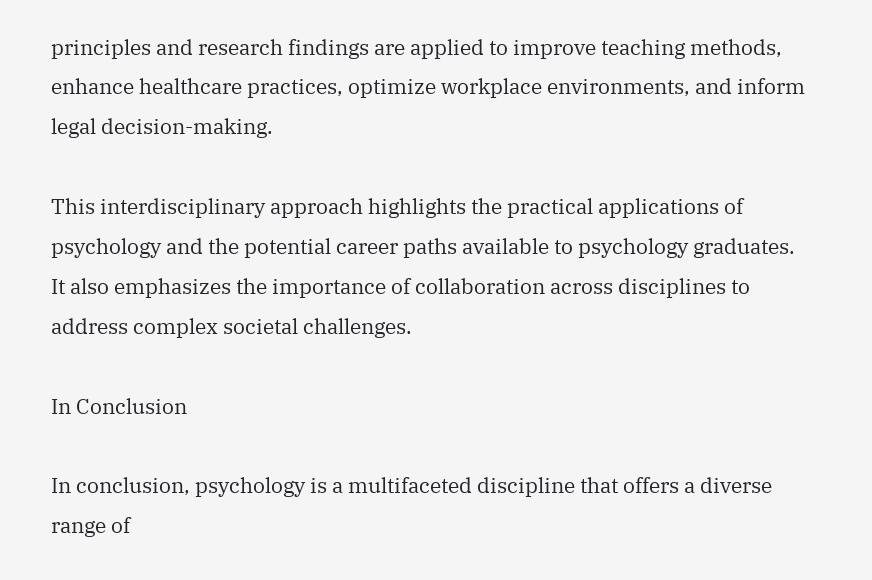principles and research findings are applied to improve teaching methods, enhance healthcare practices, optimize workplace environments, and inform legal decision-making.

This interdisciplinary approach highlights the practical applications of psychology and the potential career paths available to psychology graduates. It also emphasizes the importance of collaboration across disciplines to address complex societal challenges.

In Conclusion

In conclusion, psychology is a multifaceted discipline that offers a diverse range of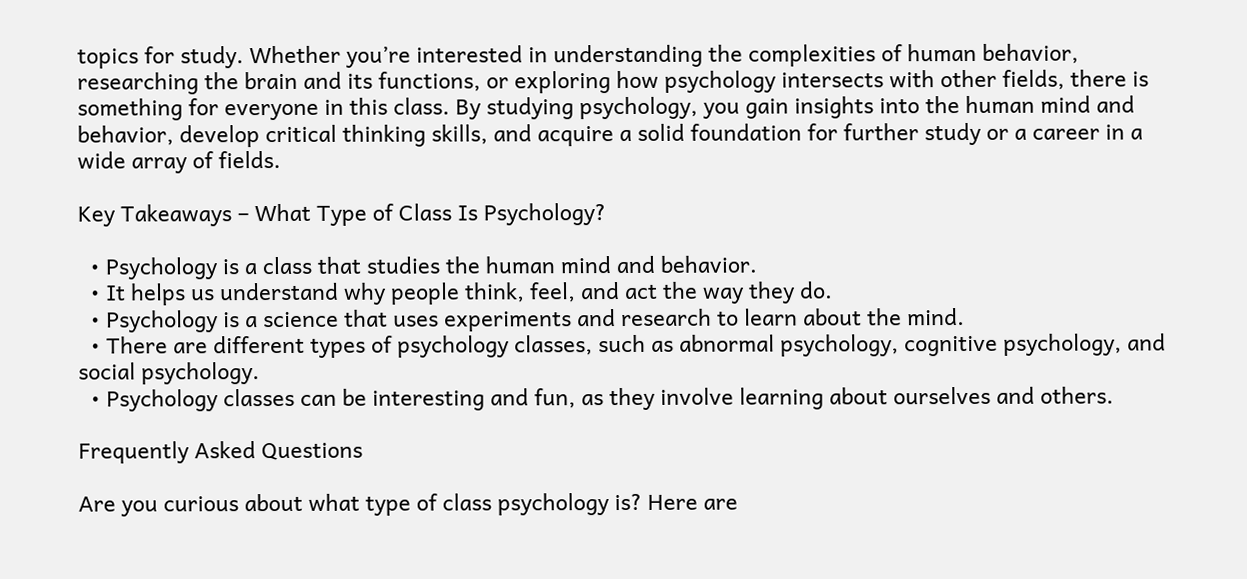topics for study. Whether you’re interested in understanding the complexities of human behavior, researching the brain and its functions, or exploring how psychology intersects with other fields, there is something for everyone in this class. By studying psychology, you gain insights into the human mind and behavior, develop critical thinking skills, and acquire a solid foundation for further study or a career in a wide array of fields.

Key Takeaways – What Type of Class Is Psychology?

  • Psychology is a class that studies the human mind and behavior.
  • It helps us understand why people think, feel, and act the way they do.
  • Psychology is a science that uses experiments and research to learn about the mind.
  • There are different types of psychology classes, such as abnormal psychology, cognitive psychology, and social psychology.
  • Psychology classes can be interesting and fun, as they involve learning about ourselves and others.

Frequently Asked Questions

Are you curious about what type of class psychology is? Here are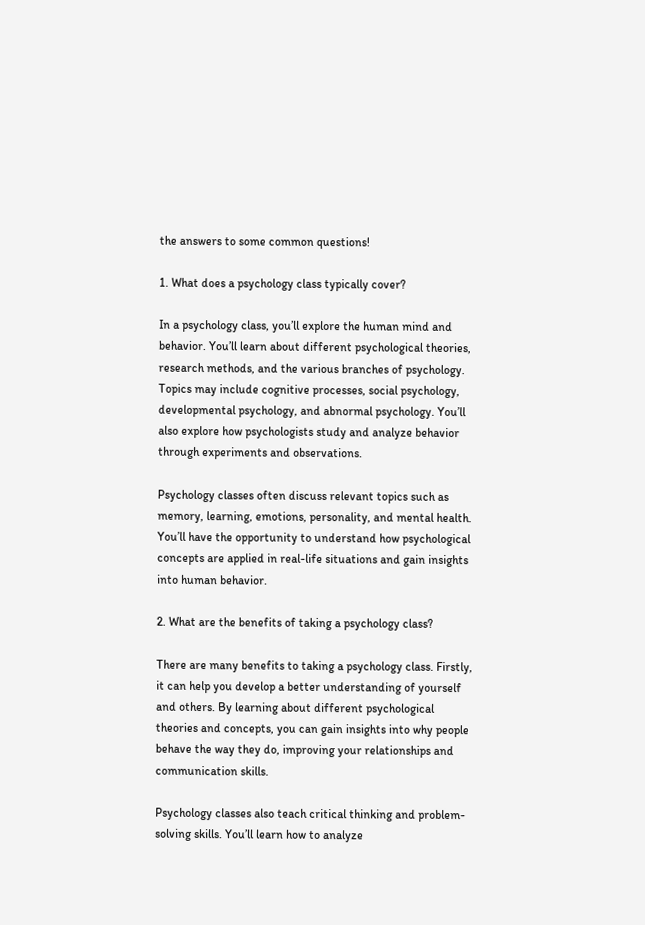the answers to some common questions!

1. What does a psychology class typically cover?

In a psychology class, you’ll explore the human mind and behavior. You’ll learn about different psychological theories, research methods, and the various branches of psychology. Topics may include cognitive processes, social psychology, developmental psychology, and abnormal psychology. You’ll also explore how psychologists study and analyze behavior through experiments and observations.

Psychology classes often discuss relevant topics such as memory, learning, emotions, personality, and mental health. You’ll have the opportunity to understand how psychological concepts are applied in real-life situations and gain insights into human behavior.

2. What are the benefits of taking a psychology class?

There are many benefits to taking a psychology class. Firstly, it can help you develop a better understanding of yourself and others. By learning about different psychological theories and concepts, you can gain insights into why people behave the way they do, improving your relationships and communication skills.

Psychology classes also teach critical thinking and problem-solving skills. You’ll learn how to analyze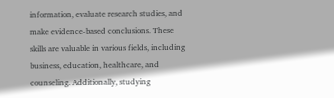information, evaluate research studies, and make evidence-based conclusions. These skills are valuable in various fields, including business, education, healthcare, and counseling. Additionally, studying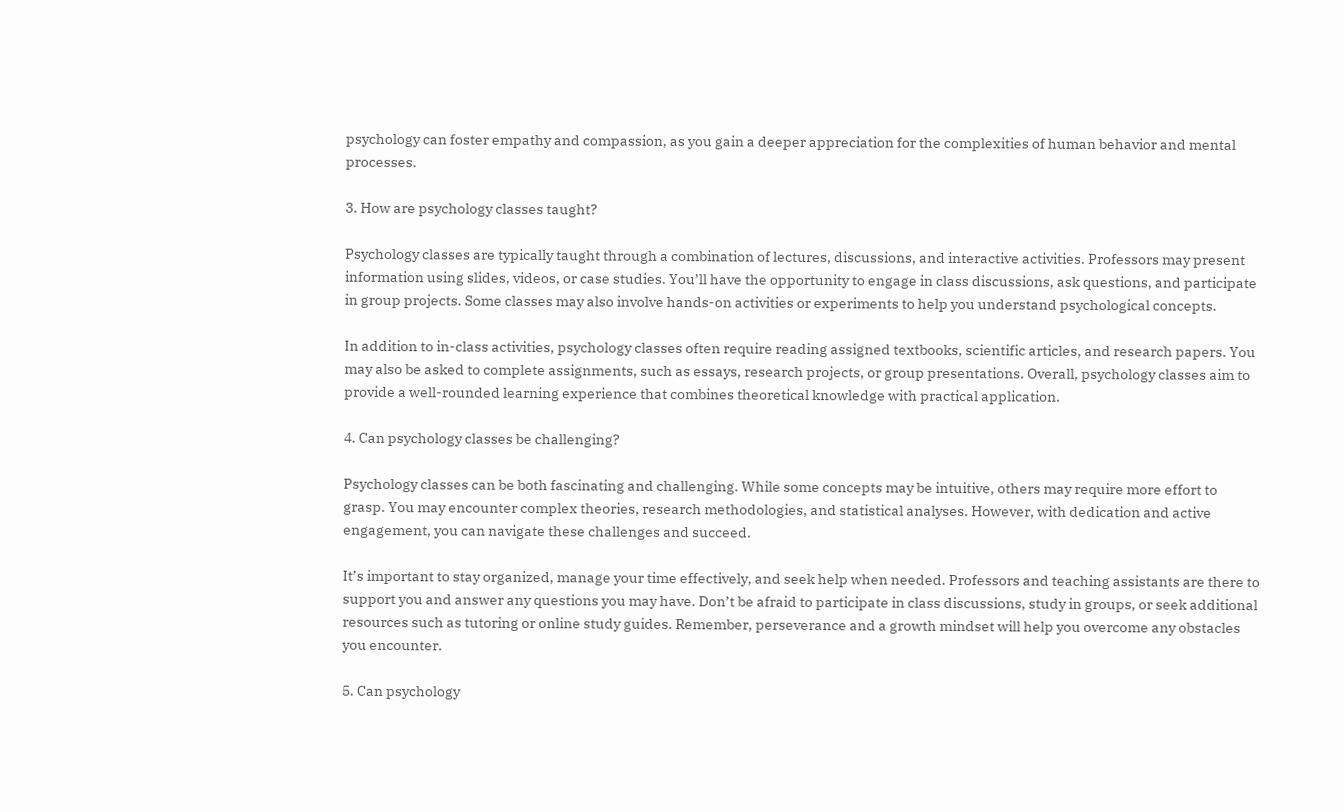psychology can foster empathy and compassion, as you gain a deeper appreciation for the complexities of human behavior and mental processes.

3. How are psychology classes taught?

Psychology classes are typically taught through a combination of lectures, discussions, and interactive activities. Professors may present information using slides, videos, or case studies. You’ll have the opportunity to engage in class discussions, ask questions, and participate in group projects. Some classes may also involve hands-on activities or experiments to help you understand psychological concepts.

In addition to in-class activities, psychology classes often require reading assigned textbooks, scientific articles, and research papers. You may also be asked to complete assignments, such as essays, research projects, or group presentations. Overall, psychology classes aim to provide a well-rounded learning experience that combines theoretical knowledge with practical application.

4. Can psychology classes be challenging?

Psychology classes can be both fascinating and challenging. While some concepts may be intuitive, others may require more effort to grasp. You may encounter complex theories, research methodologies, and statistical analyses. However, with dedication and active engagement, you can navigate these challenges and succeed.

It’s important to stay organized, manage your time effectively, and seek help when needed. Professors and teaching assistants are there to support you and answer any questions you may have. Don’t be afraid to participate in class discussions, study in groups, or seek additional resources such as tutoring or online study guides. Remember, perseverance and a growth mindset will help you overcome any obstacles you encounter.

5. Can psychology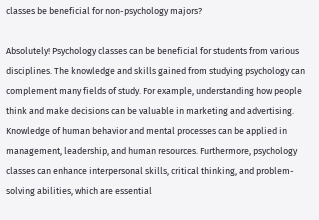classes be beneficial for non-psychology majors?

Absolutely! Psychology classes can be beneficial for students from various disciplines. The knowledge and skills gained from studying psychology can complement many fields of study. For example, understanding how people think and make decisions can be valuable in marketing and advertising. Knowledge of human behavior and mental processes can be applied in management, leadership, and human resources. Furthermore, psychology classes can enhance interpersonal skills, critical thinking, and problem-solving abilities, which are essential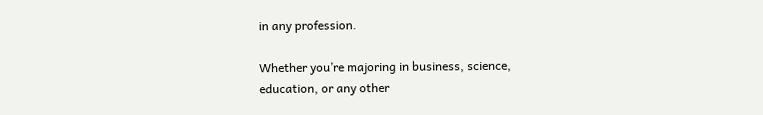in any profession.

Whether you’re majoring in business, science, education, or any other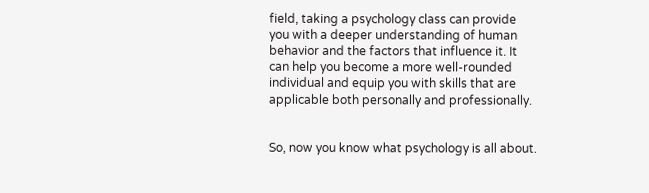field, taking a psychology class can provide you with a deeper understanding of human behavior and the factors that influence it. It can help you become a more well-rounded individual and equip you with skills that are applicable both personally and professionally.


So, now you know what psychology is all about.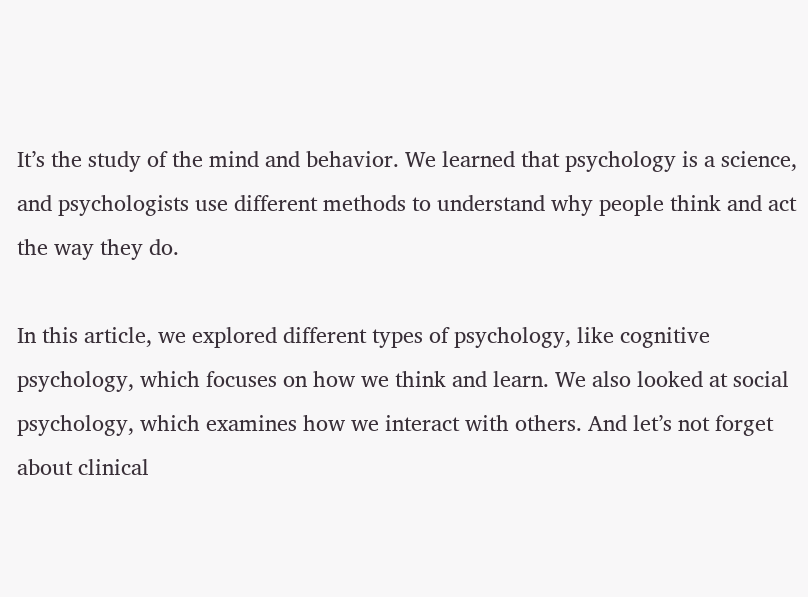It’s the study of the mind and behavior. We learned that psychology is a science, and psychologists use different methods to understand why people think and act the way they do.

In this article, we explored different types of psychology, like cognitive psychology, which focuses on how we think and learn. We also looked at social psychology, which examines how we interact with others. And let’s not forget about clinical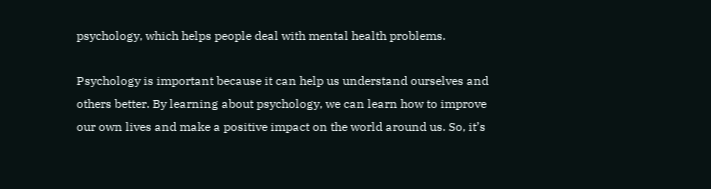psychology, which helps people deal with mental health problems.

Psychology is important because it can help us understand ourselves and others better. By learning about psychology, we can learn how to improve our own lives and make a positive impact on the world around us. So, it’s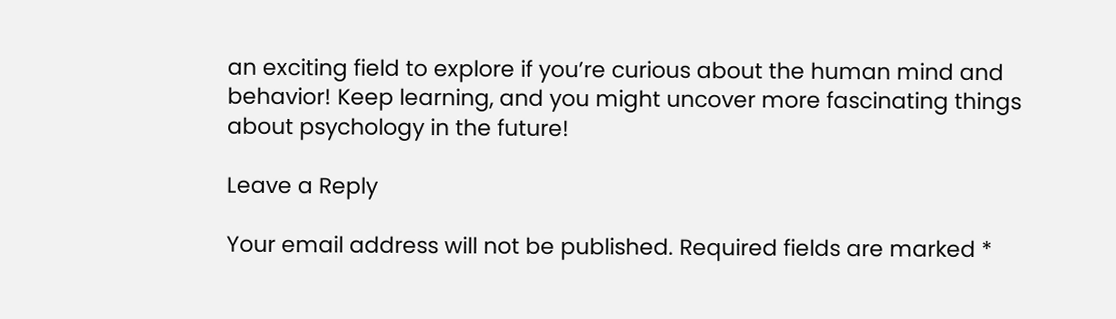an exciting field to explore if you’re curious about the human mind and behavior! Keep learning, and you might uncover more fascinating things about psychology in the future!

Leave a Reply

Your email address will not be published. Required fields are marked *